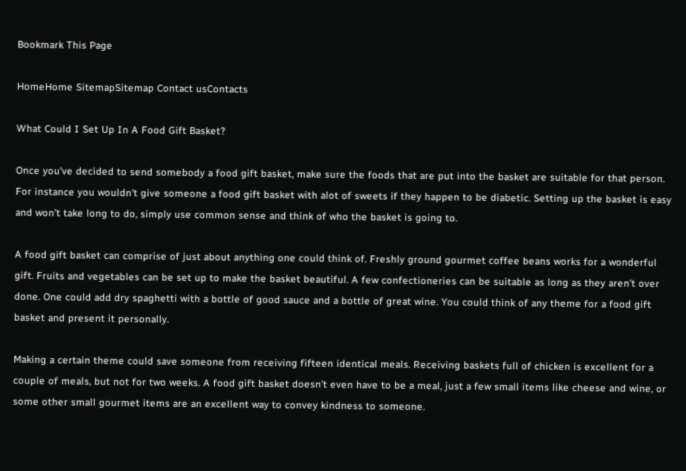Bookmark This Page

HomeHome SitemapSitemap Contact usContacts

What Could I Set Up In A Food Gift Basket?

Once you've decided to send somebody a food gift basket, make sure the foods that are put into the basket are suitable for that person. For instance you wouldn't give someone a food gift basket with alot of sweets if they happen to be diabetic. Setting up the basket is easy and won’t take long to do, simply use common sense and think of who the basket is going to.

A food gift basket can comprise of just about anything one could think of. Freshly ground gourmet coffee beans works for a wonderful gift. Fruits and vegetables can be set up to make the basket beautiful. A few confectioneries can be suitable as long as they aren't over done. One could add dry spaghetti with a bottle of good sauce and a bottle of great wine. You could think of any theme for a food gift basket and present it personally.

Making a certain theme could save someone from receiving fifteen identical meals. Receiving baskets full of chicken is excellent for a couple of meals, but not for two weeks. A food gift basket doesn’t even have to be a meal, just a few small items like cheese and wine, or some other small gourmet items are an excellent way to convey kindness to someone.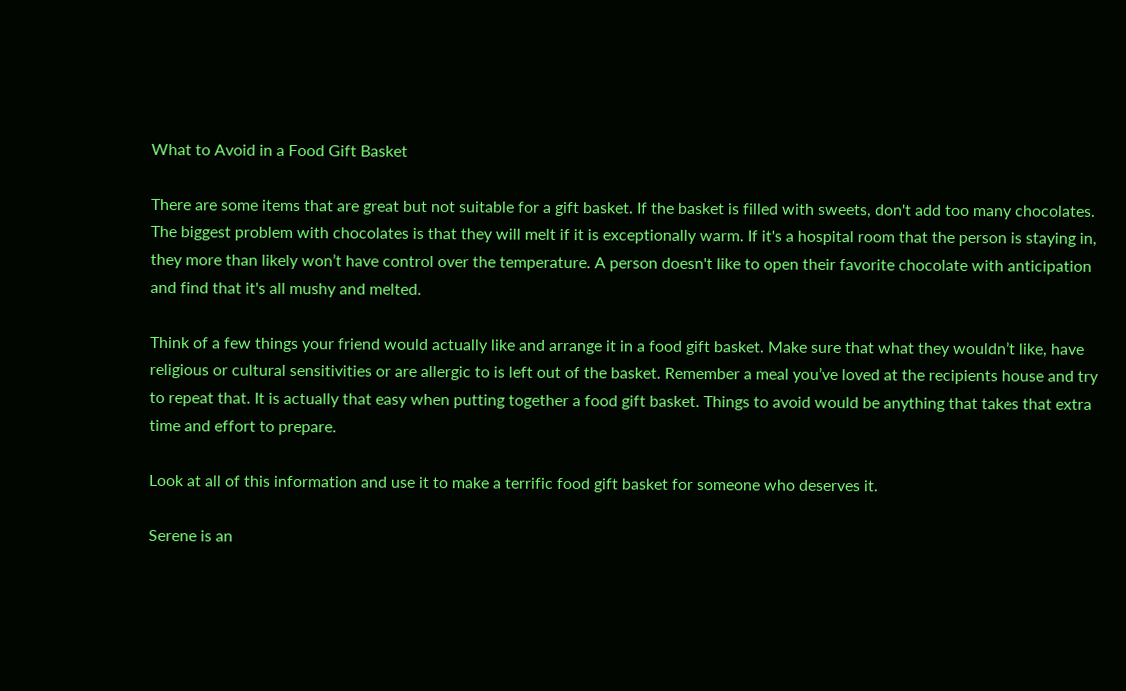What to Avoid in a Food Gift Basket

There are some items that are great but not suitable for a gift basket. If the basket is filled with sweets, don't add too many chocolates. The biggest problem with chocolates is that they will melt if it is exceptionally warm. If it's a hospital room that the person is staying in, they more than likely won’t have control over the temperature. A person doesn't like to open their favorite chocolate with anticipation and find that it's all mushy and melted.

Think of a few things your friend would actually like and arrange it in a food gift basket. Make sure that what they wouldn’t like, have religious or cultural sensitivities or are allergic to is left out of the basket. Remember a meal you’ve loved at the recipients house and try to repeat that. It is actually that easy when putting together a food gift basket. Things to avoid would be anything that takes that extra time and effort to prepare.

Look at all of this information and use it to make a terrific food gift basket for someone who deserves it.

Serene is an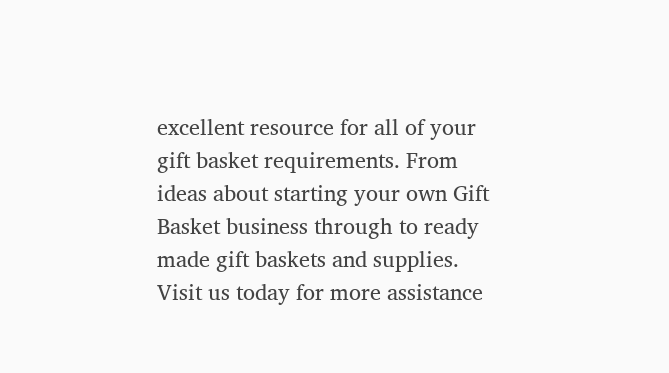excellent resource for all of your gift basket requirements. From ideas about starting your own Gift Basket business through to ready made gift baskets and supplies. Visit us today for more assistance